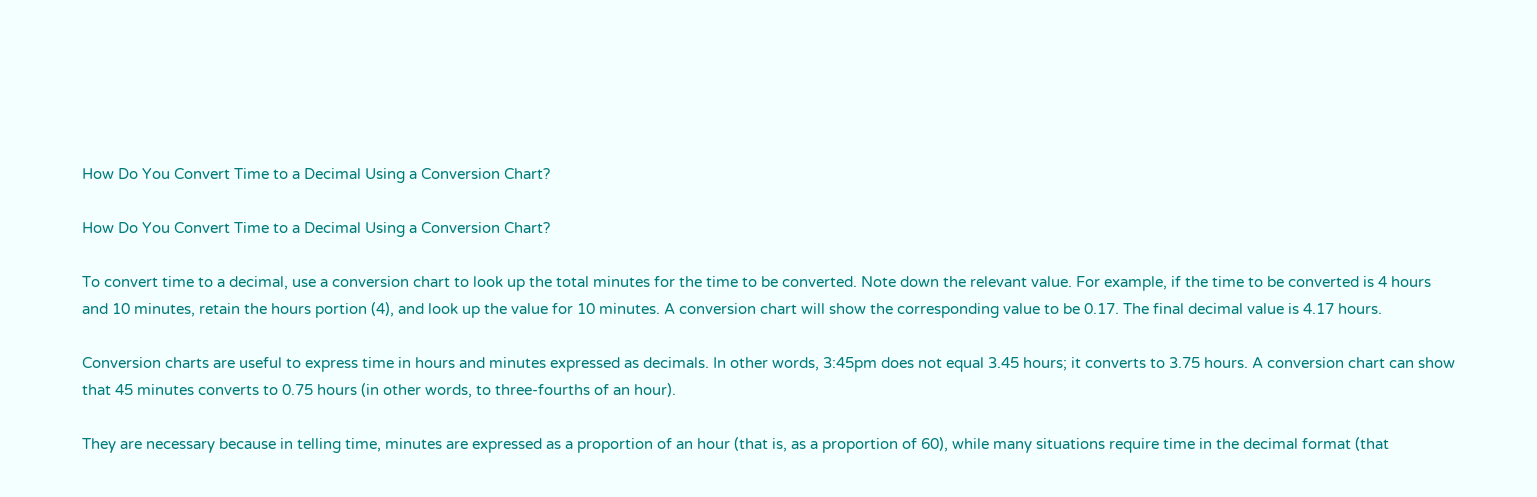How Do You Convert Time to a Decimal Using a Conversion Chart?

How Do You Convert Time to a Decimal Using a Conversion Chart?

To convert time to a decimal, use a conversion chart to look up the total minutes for the time to be converted. Note down the relevant value. For example, if the time to be converted is 4 hours and 10 minutes, retain the hours portion (4), and look up the value for 10 minutes. A conversion chart will show the corresponding value to be 0.17. The final decimal value is 4.17 hours.

Conversion charts are useful to express time in hours and minutes expressed as decimals. In other words, 3:45pm does not equal 3.45 hours; it converts to 3.75 hours. A conversion chart can show that 45 minutes converts to 0.75 hours (in other words, to three-fourths of an hour).

They are necessary because in telling time, minutes are expressed as a proportion of an hour (that is, as a proportion of 60), while many situations require time in the decimal format (that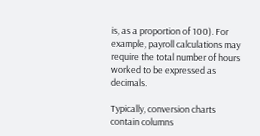is, as a proportion of 100). For example, payroll calculations may require the total number of hours worked to be expressed as decimals.

Typically, conversion charts contain columns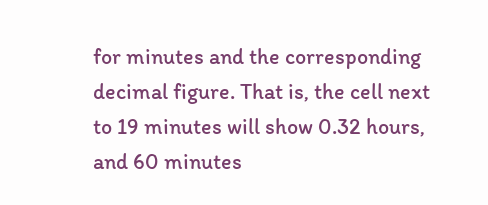for minutes and the corresponding decimal figure. That is, the cell next to 19 minutes will show 0.32 hours, and 60 minutes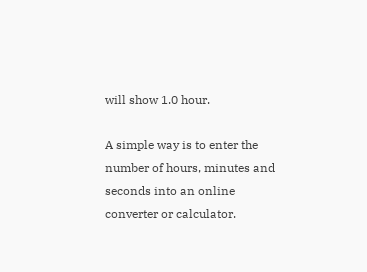will show 1.0 hour.

A simple way is to enter the number of hours, minutes and seconds into an online converter or calculator.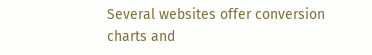Several websites offer conversion charts and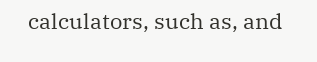calculators, such as, and